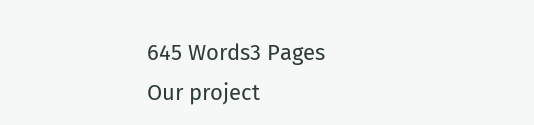645 Words3 Pages
Our project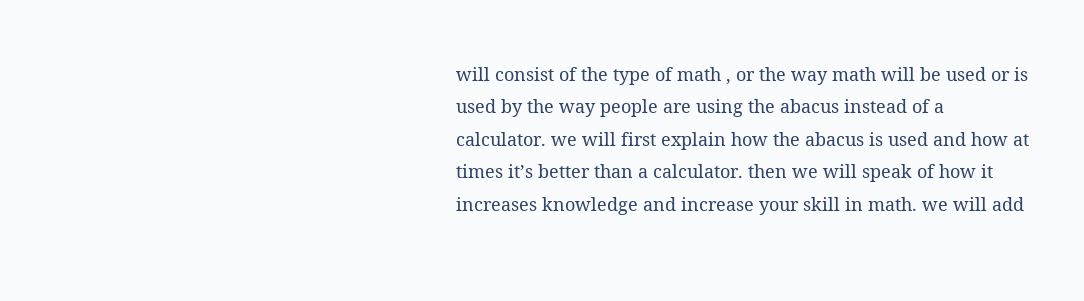will consist of the type of math , or the way math will be used or is used by the way people are using the abacus instead of a calculator. we will first explain how the abacus is used and how at times it’s better than a calculator. then we will speak of how it increases knowledge and increase your skill in math. we will add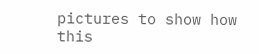pictures to show how this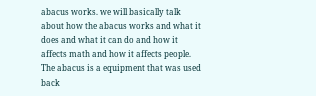abacus works. we will basically talk about how the abacus works and what it does and what it can do and how it affects math and how it affects people. The abacus is a equipment that was used back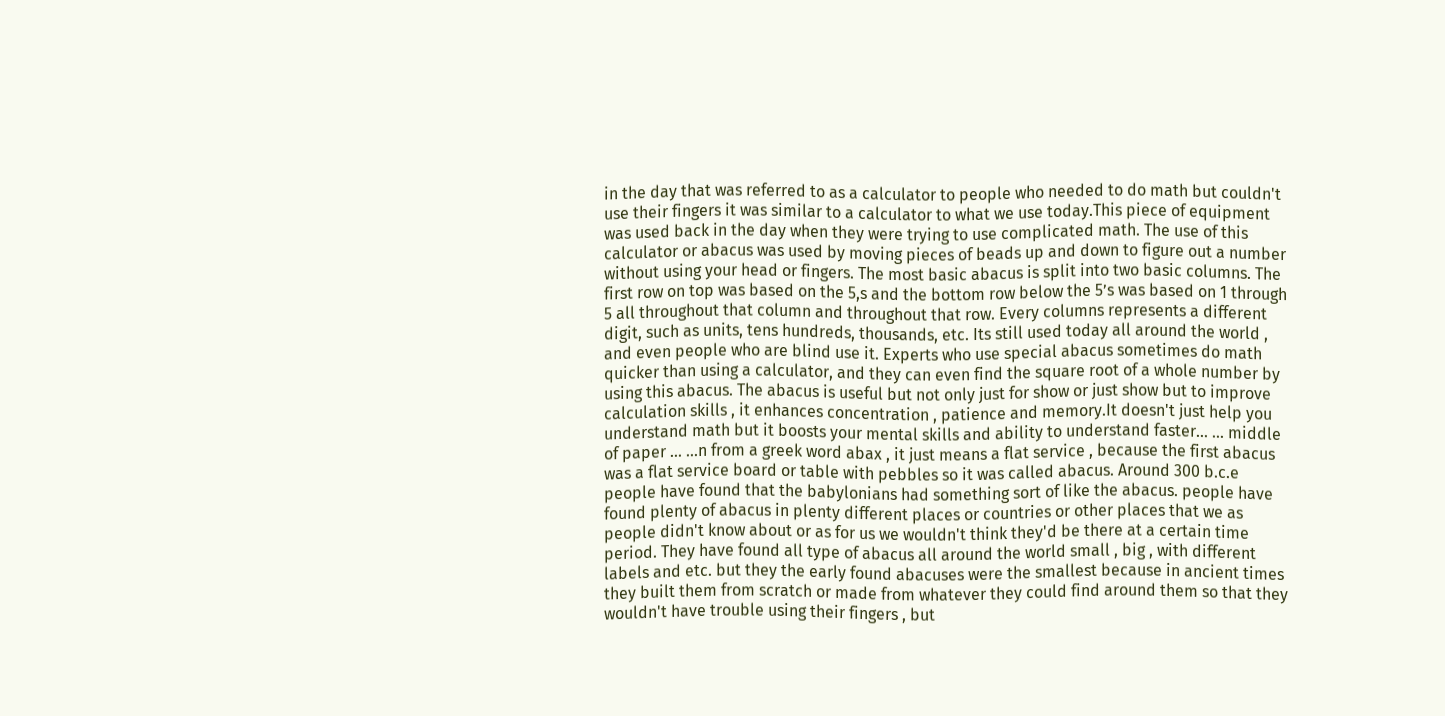in the day that was referred to as a calculator to people who needed to do math but couldn't use their fingers it was similar to a calculator to what we use today.This piece of equipment was used back in the day when they were trying to use complicated math. The use of this calculator or abacus was used by moving pieces of beads up and down to figure out a number without using your head or fingers. The most basic abacus is split into two basic columns. The first row on top was based on the 5,s and the bottom row below the 5’s was based on 1 through 5 all throughout that column and throughout that row. Every columns represents a different digit, such as units, tens hundreds, thousands, etc. Its still used today all around the world , and even people who are blind use it. Experts who use special abacus sometimes do math quicker than using a calculator, and they can even find the square root of a whole number by using this abacus. The abacus is useful but not only just for show or just show but to improve calculation skills , it enhances concentration , patience and memory.It doesn't just help you understand math but it boosts your mental skills and ability to understand faster... ... middle of paper ... ...n from a greek word abax , it just means a flat service , because the first abacus was a flat service board or table with pebbles so it was called abacus. Around 300 b.c.e people have found that the babylonians had something sort of like the abacus. people have found plenty of abacus in plenty different places or countries or other places that we as people didn't know about or as for us we wouldn't think they'd be there at a certain time period. They have found all type of abacus all around the world small , big , with different labels and etc. but they the early found abacuses were the smallest because in ancient times they built them from scratch or made from whatever they could find around them so that they wouldn't have trouble using their fingers , but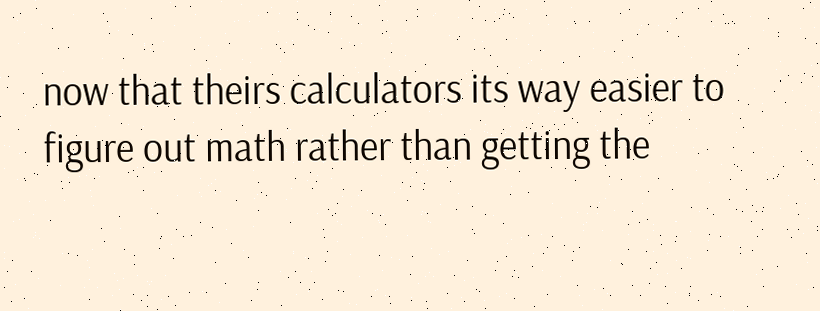now that theirs calculators its way easier to figure out math rather than getting the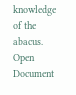knowledge of the abacus.
Open Document